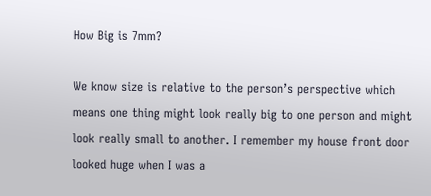How Big is 7mm?

We know size is relative to the person’s perspective which means one thing might look really big to one person and might look really small to another. I remember my house front door looked huge when I was a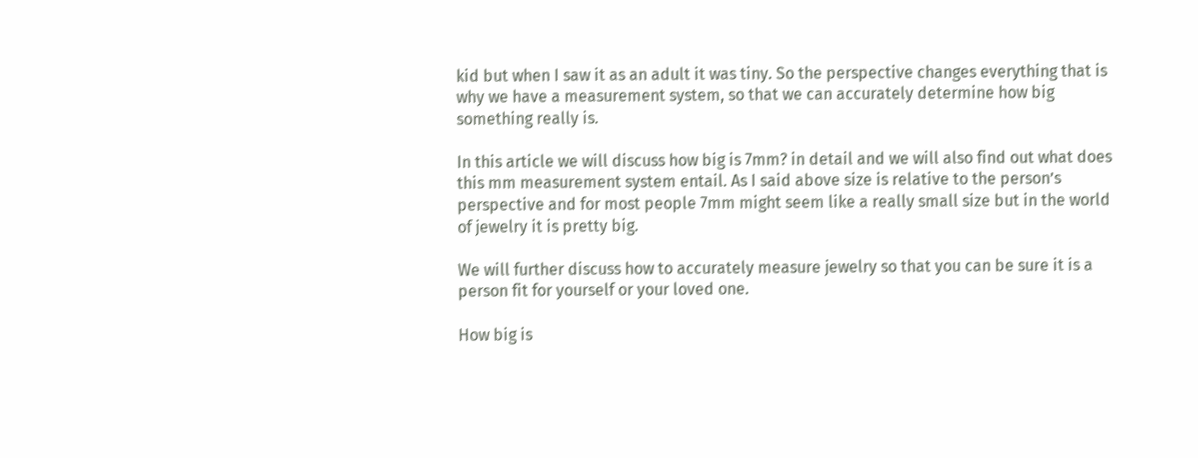kid but when I saw it as an adult it was tiny. So the perspective changes everything that is why we have a measurement system, so that we can accurately determine how big something really is.

In this article we will discuss how big is 7mm? in detail and we will also find out what does this mm measurement system entail. As I said above size is relative to the person’s perspective and for most people 7mm might seem like a really small size but in the world of jewelry it is pretty big.

We will further discuss how to accurately measure jewelry so that you can be sure it is a person fit for yourself or your loved one.

How big is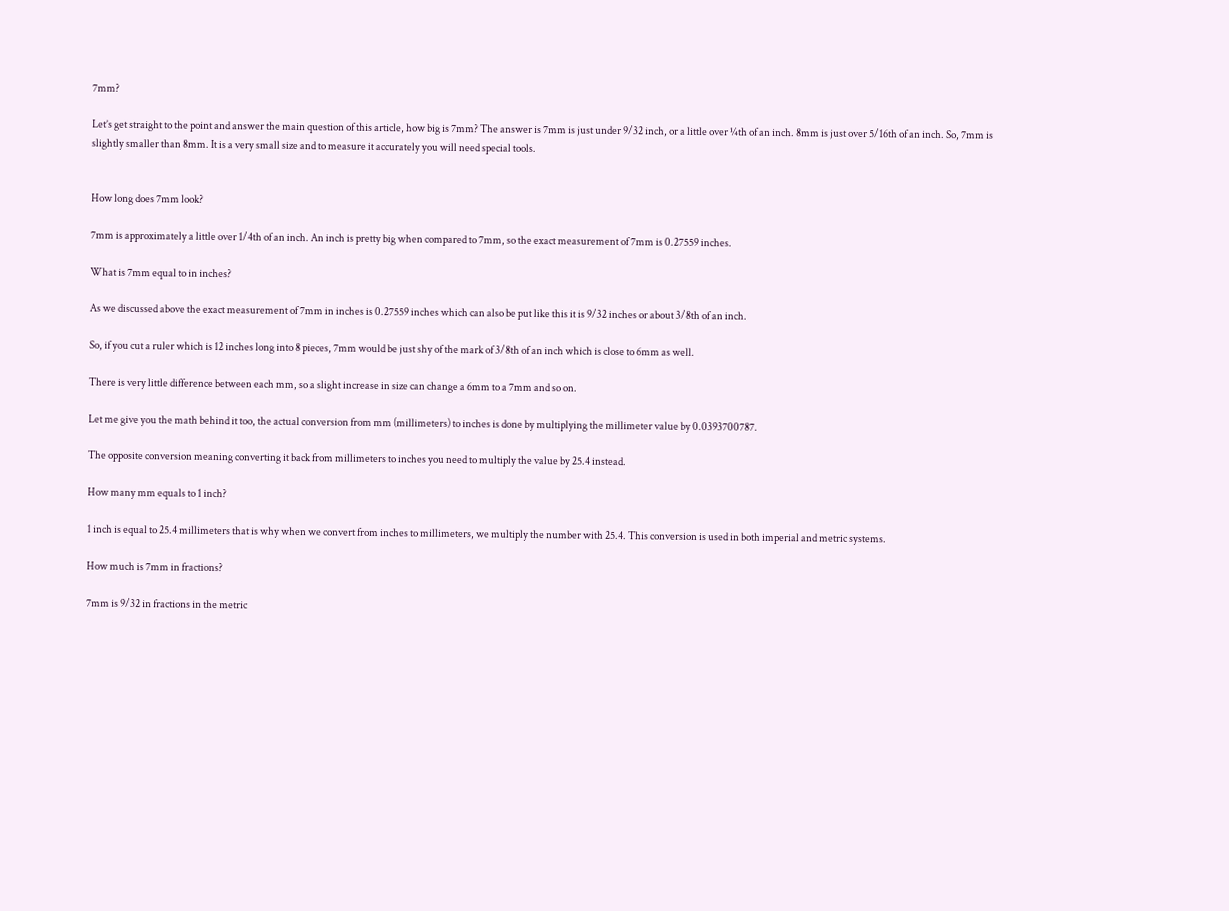7mm?

Let’s get straight to the point and answer the main question of this article, how big is 7mm? The answer is 7mm is just under 9/32 inch, or a little over ¼th of an inch. 8mm is just over 5/16th of an inch. So, 7mm is slightly smaller than 8mm. It is a very small size and to measure it accurately you will need special tools.


How long does 7mm look?

7mm is approximately a little over 1/4th of an inch. An inch is pretty big when compared to 7mm, so the exact measurement of 7mm is 0.27559 inches.

What is 7mm equal to in inches?

As we discussed above the exact measurement of 7mm in inches is 0.27559 inches which can also be put like this it is 9/32 inches or about 3/8th of an inch.

So, if you cut a ruler which is 12 inches long into 8 pieces, 7mm would be just shy of the mark of 3/8th of an inch which is close to 6mm as well.

There is very little difference between each mm, so a slight increase in size can change a 6mm to a 7mm and so on.

Let me give you the math behind it too, the actual conversion from mm (millimeters) to inches is done by multiplying the millimeter value by 0.0393700787.

The opposite conversion meaning converting it back from millimeters to inches you need to multiply the value by 25.4 instead.

How many mm equals to 1 inch?

1 inch is equal to 25.4 millimeters that is why when we convert from inches to millimeters, we multiply the number with 25.4. This conversion is used in both imperial and metric systems.

How much is 7mm in fractions?

7mm is 9/32 in fractions in the metric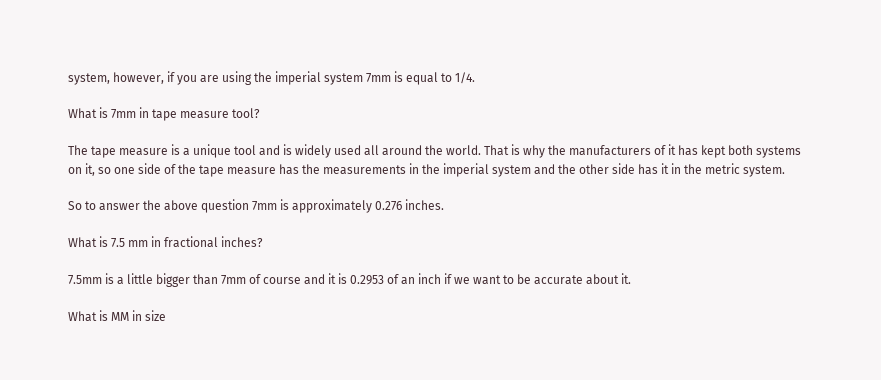system, however, if you are using the imperial system 7mm is equal to 1/4.

What is 7mm in tape measure tool?

The tape measure is a unique tool and is widely used all around the world. That is why the manufacturers of it has kept both systems on it, so one side of the tape measure has the measurements in the imperial system and the other side has it in the metric system.

So to answer the above question 7mm is approximately 0.276 inches.

What is 7.5 mm in fractional inches?

7.5mm is a little bigger than 7mm of course and it is 0.2953 of an inch if we want to be accurate about it.

What is MM in size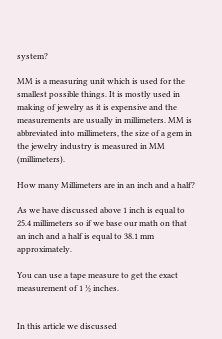system?

MM is a measuring unit which is used for the smallest possible things. It is mostly used in making of jewelry as it is expensive and the measurements are usually in millimeters. MM is abbreviated into millimeters, the size of a gem in the jewelry industry is measured in MM (millimeters).

How many Millimeters are in an inch and a half?

As we have discussed above 1 inch is equal to 25.4 millimeters so if we base our math on that an inch and a half is equal to 38.1 mm approximately.

You can use a tape measure to get the exact measurement of 1 ½ inches.


In this article we discussed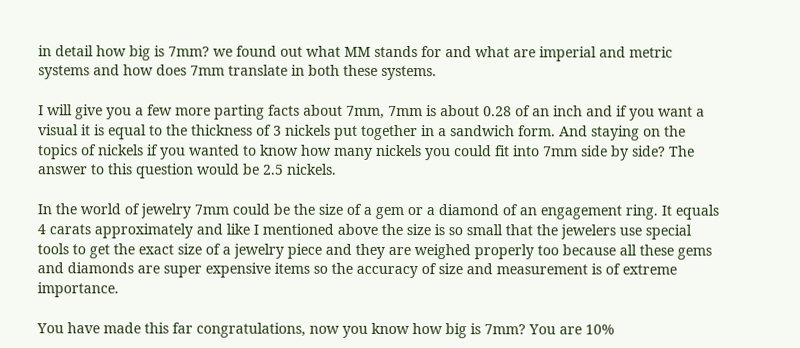in detail how big is 7mm? we found out what MM stands for and what are imperial and metric systems and how does 7mm translate in both these systems.

I will give you a few more parting facts about 7mm, 7mm is about 0.28 of an inch and if you want a visual it is equal to the thickness of 3 nickels put together in a sandwich form. And staying on the topics of nickels if you wanted to know how many nickels you could fit into 7mm side by side? The answer to this question would be 2.5 nickels.

In the world of jewelry 7mm could be the size of a gem or a diamond of an engagement ring. It equals 4 carats approximately and like I mentioned above the size is so small that the jewelers use special tools to get the exact size of a jewelry piece and they are weighed properly too because all these gems and diamonds are super expensive items so the accuracy of size and measurement is of extreme importance.

You have made this far congratulations, now you know how big is 7mm? You are 10%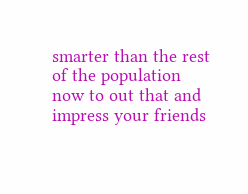smarter than the rest of the population now to out that and impress your friends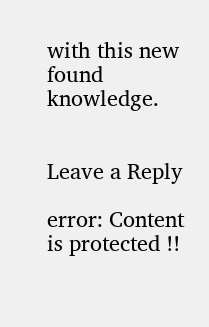with this new found knowledge.


Leave a Reply

error: Content is protected !!